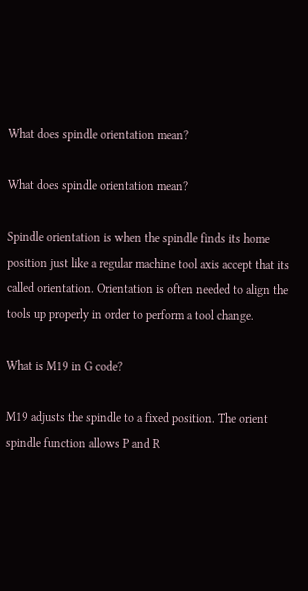What does spindle orientation mean?

What does spindle orientation mean?

Spindle orientation is when the spindle finds its home position just like a regular machine tool axis accept that its called orientation. Orientation is often needed to align the tools up properly in order to perform a tool change.

What is M19 in G code?

M19 adjusts the spindle to a fixed position. The orient spindle function allows P and R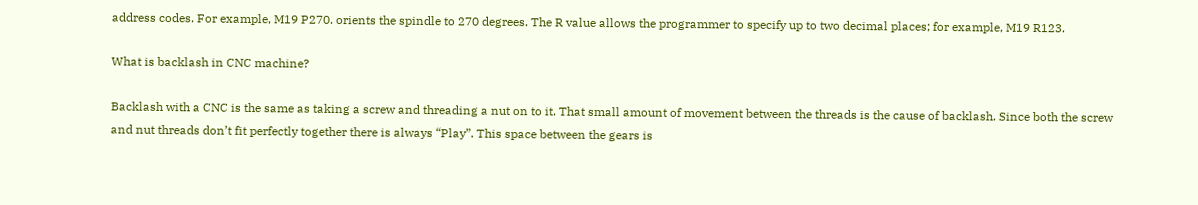address codes. For example, M19 P270. orients the spindle to 270 degrees. The R value allows the programmer to specify up to two decimal places; for example, M19 R123.

What is backlash in CNC machine?

Backlash with a CNC is the same as taking a screw and threading a nut on to it. That small amount of movement between the threads is the cause of backlash. Since both the screw and nut threads don’t fit perfectly together there is always “Play”. This space between the gears is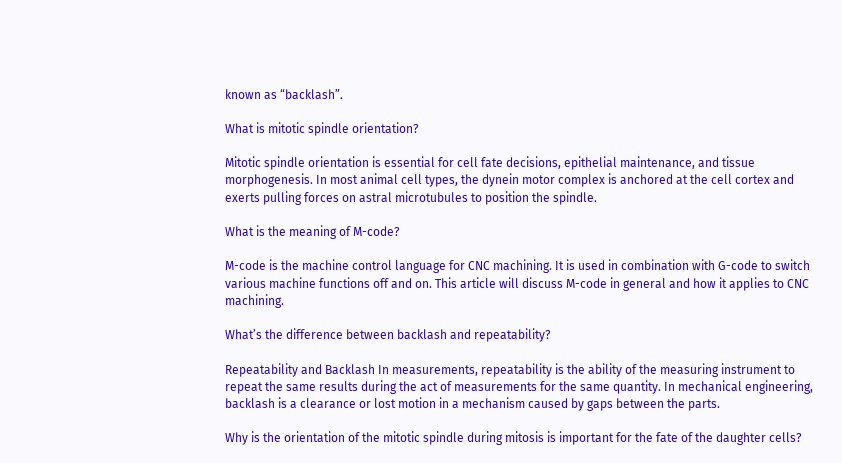known as “backlash”.

What is mitotic spindle orientation?

Mitotic spindle orientation is essential for cell fate decisions, epithelial maintenance, and tissue morphogenesis. In most animal cell types, the dynein motor complex is anchored at the cell cortex and exerts pulling forces on astral microtubules to position the spindle.

What is the meaning of M-code?

M-code is the machine control language for CNC machining. It is used in combination with G-code to switch various machine functions off and on. This article will discuss M-code in general and how it applies to CNC machining.

What’s the difference between backlash and repeatability?

Repeatability and Backlash In measurements, repeatability is the ability of the measuring instrument to repeat the same results during the act of measurements for the same quantity. In mechanical engineering, backlash is a clearance or lost motion in a mechanism caused by gaps between the parts.

Why is the orientation of the mitotic spindle during mitosis is important for the fate of the daughter cells?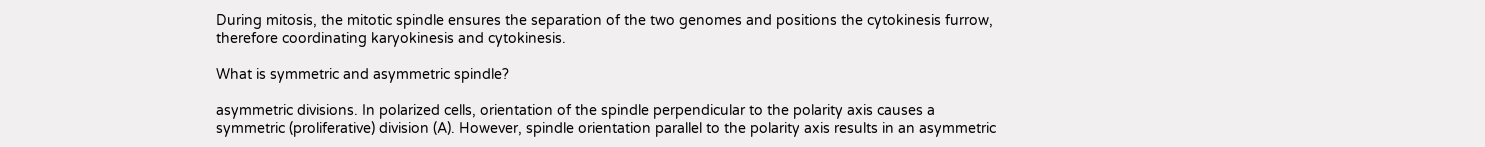During mitosis, the mitotic spindle ensures the separation of the two genomes and positions the cytokinesis furrow, therefore coordinating karyokinesis and cytokinesis.

What is symmetric and asymmetric spindle?

asymmetric divisions. In polarized cells, orientation of the spindle perpendicular to the polarity axis causes a symmetric (proliferative) division (A). However, spindle orientation parallel to the polarity axis results in an asymmetric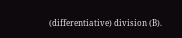(differentiative) division (B).